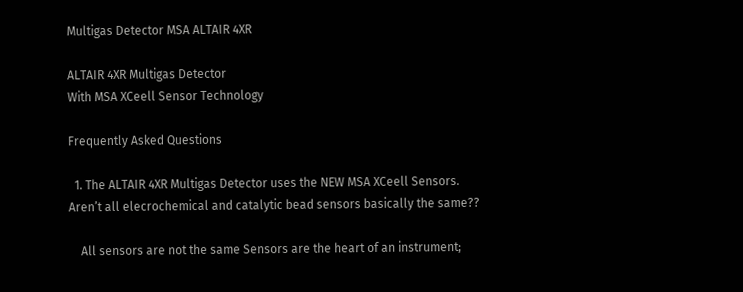Multigas Detector MSA ALTAIR 4XR

ALTAIR 4XR Multigas Detector
With MSA XCeell Sensor Technology

Frequently Asked Questions

  1. The ALTAIR 4XR Multigas Detector uses the NEW MSA XCeell Sensors. Aren’t all elecrochemical and catalytic bead sensors basically the same??

    All sensors are not the same Sensors are the heart of an instrument;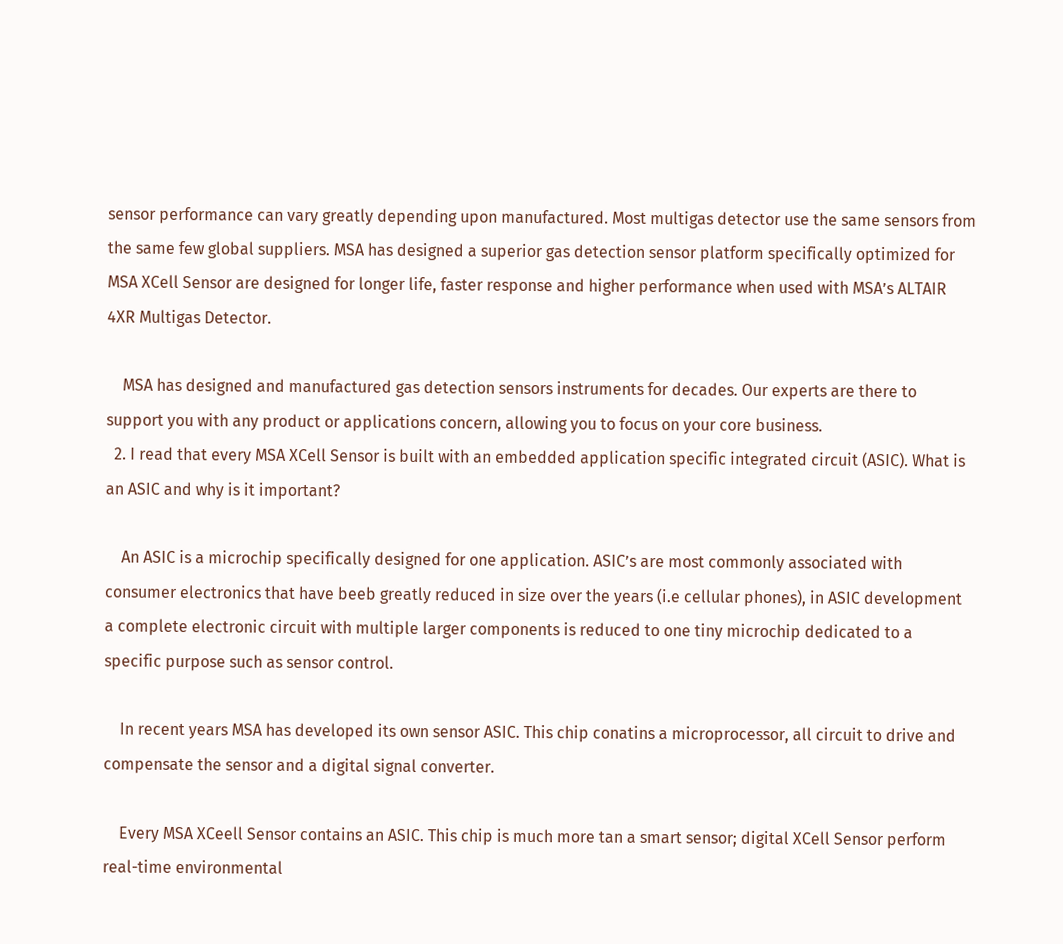sensor performance can vary greatly depending upon manufactured. Most multigas detector use the same sensors from the same few global suppliers. MSA has designed a superior gas detection sensor platform specifically optimized for MSA XCell Sensor are designed for longer life, faster response and higher performance when used with MSA’s ALTAIR 4XR Multigas Detector.

    MSA has designed and manufactured gas detection sensors instruments for decades. Our experts are there to support you with any product or applications concern, allowing you to focus on your core business.
  2. I read that every MSA XCell Sensor is built with an embedded application specific integrated circuit (ASIC). What is an ASIC and why is it important?

    An ASIC is a microchip specifically designed for one application. ASIC’s are most commonly associated with consumer electronics that have beeb greatly reduced in size over the years (i.e cellular phones), in ASIC development a complete electronic circuit with multiple larger components is reduced to one tiny microchip dedicated to a specific purpose such as sensor control.

    In recent years MSA has developed its own sensor ASIC. This chip conatins a microprocessor, all circuit to drive and compensate the sensor and a digital signal converter.

    Every MSA XCeell Sensor contains an ASIC. This chip is much more tan a smart sensor; digital XCell Sensor perform real-time environmental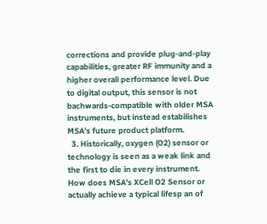corrections and provide plug-and-play capabilities, greater RF immunity and a higher overall performance level. Due to digital output, this sensor is not bachwards-compatible with older MSA instruments, but instead estabilishes MSA’s future product platform.
  3. Historically, oxygen (O2) sensor or technology is seen as a weak link and the first to die in every instrument. How does MSA’s XCell O2 Sensor or actually achieve a typical lifesp an of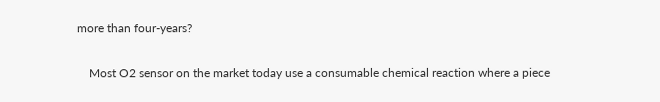more than four-years?

    Most O2 sensor on the market today use a consumable chemical reaction where a piece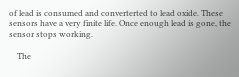of lead is consumed and converterted to lead oxide. These sensors have a very finite life. Once enough lead is gone, the sensor stops working.

    The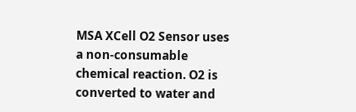MSA XCell O2 Sensor uses a non-consumable chemical reaction. O2 is converted to water and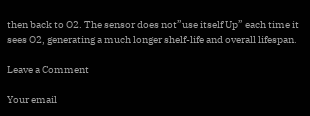then back to O2. The sensor does not”use itself Up” each time it sees O2, generating a much longer shelf-life and overall lifespan.

Leave a Comment

Your email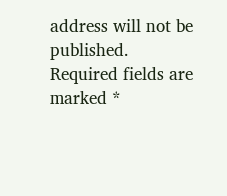address will not be published. Required fields are marked *